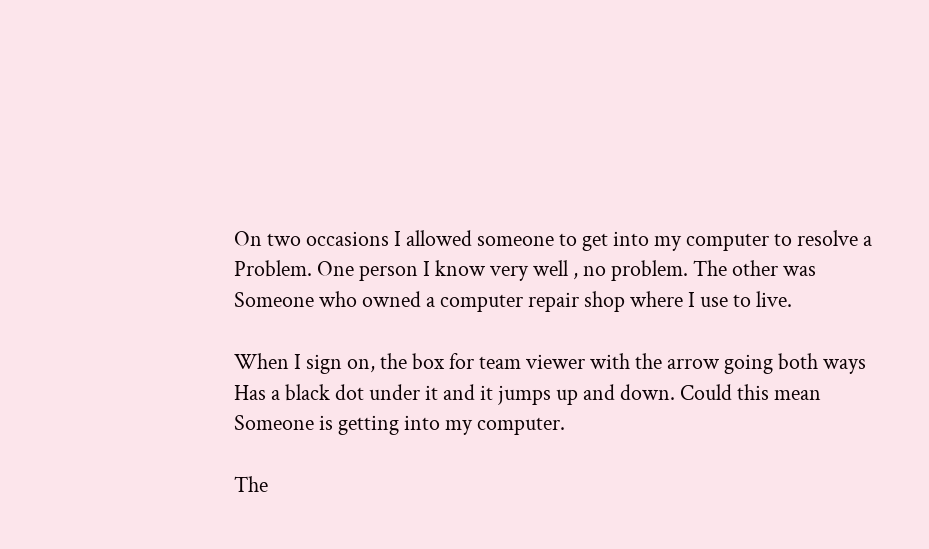On two occasions I allowed someone to get into my computer to resolve a
Problem. One person I know very well , no problem. The other was
Someone who owned a computer repair shop where I use to live.

When I sign on, the box for team viewer with the arrow going both ways
Has a black dot under it and it jumps up and down. Could this mean
Someone is getting into my computer.

The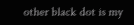other black dot is my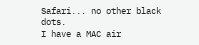Safari... no other black dots.
I have a MAC air